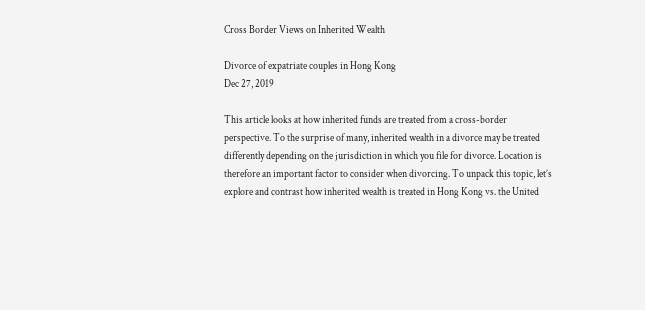Cross Border Views on Inherited Wealth

Divorce of expatriate couples in Hong Kong
Dec 27, 2019

This article looks at how inherited funds are treated from a cross-border perspective. To the surprise of many, inherited wealth in a divorce may be treated differently depending on the jurisdiction in which you file for divorce. Location is therefore an important factor to consider when divorcing. To unpack this topic, let’s explore and contrast how inherited wealth is treated in Hong Kong vs. the United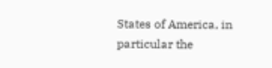States of America, in particular the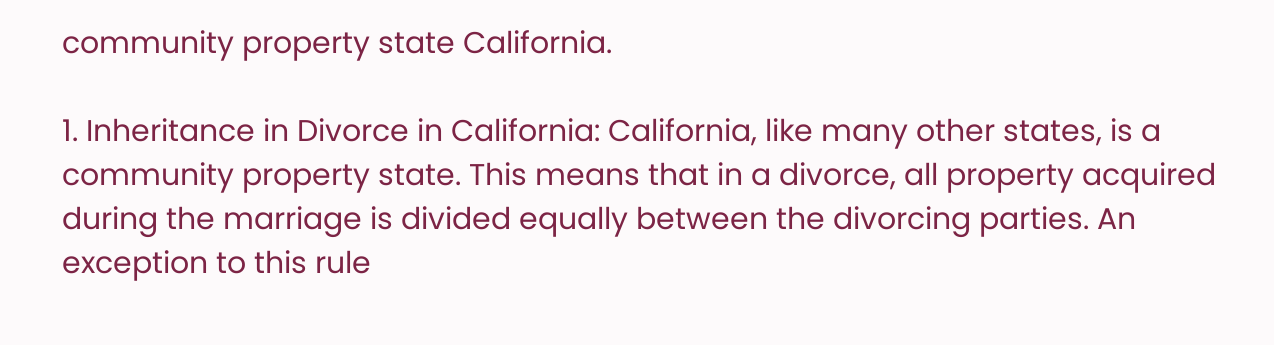community property state California.

1. Inheritance in Divorce in California: California, like many other states, is a community property state. This means that in a divorce, all property acquired during the marriage is divided equally between the divorcing parties. An exception to this rule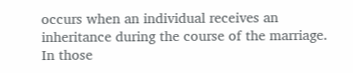occurs when an individual receives an inheritance during the course of the marriage. In those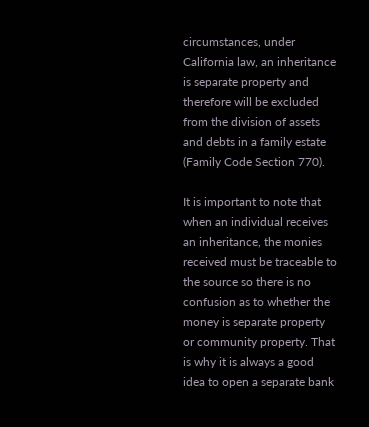circumstances, under California law, an inheritance is separate property and therefore will be excluded from the division of assets and debts in a family estate (Family Code Section 770).

It is important to note that when an individual receives an inheritance, the monies received must be traceable to the source so there is no confusion as to whether the money is separate property or community property. That is why it is always a good idea to open a separate bank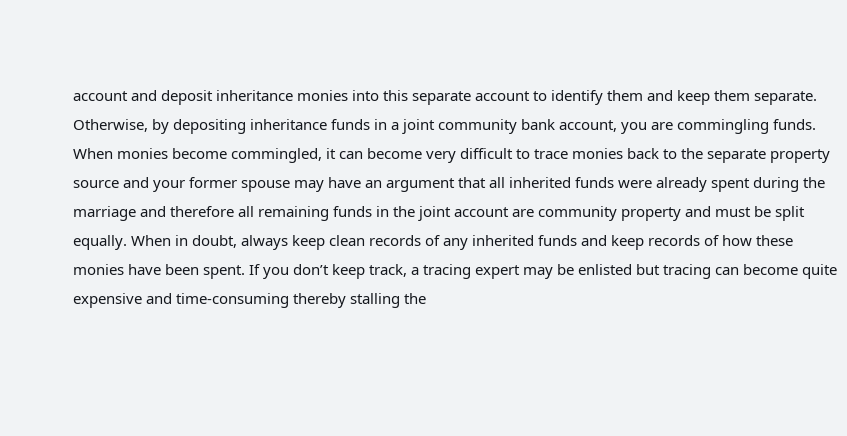account and deposit inheritance monies into this separate account to identify them and keep them separate. Otherwise, by depositing inheritance funds in a joint community bank account, you are commingling funds. When monies become commingled, it can become very difficult to trace monies back to the separate property source and your former spouse may have an argument that all inherited funds were already spent during the marriage and therefore all remaining funds in the joint account are community property and must be split equally. When in doubt, always keep clean records of any inherited funds and keep records of how these monies have been spent. If you don’t keep track, a tracing expert may be enlisted but tracing can become quite expensive and time-consuming thereby stalling the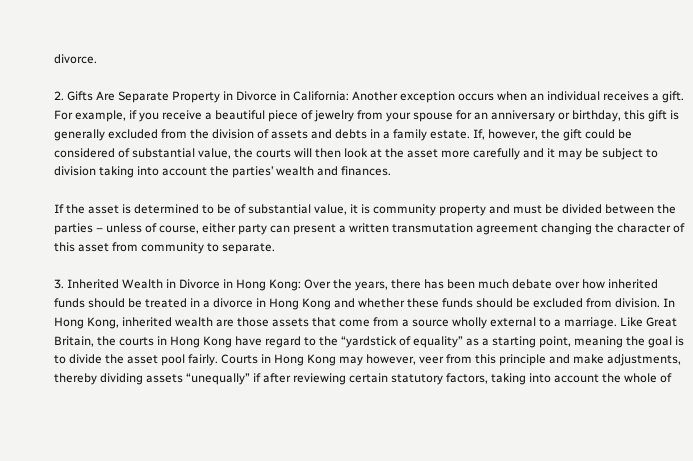divorce.

2. Gifts Are Separate Property in Divorce in California: Another exception occurs when an individual receives a gift. For example, if you receive a beautiful piece of jewelry from your spouse for an anniversary or birthday, this gift is generally excluded from the division of assets and debts in a family estate. If, however, the gift could be considered of substantial value, the courts will then look at the asset more carefully and it may be subject to division taking into account the parties’ wealth and finances.

If the asset is determined to be of substantial value, it is community property and must be divided between the parties – unless of course, either party can present a written transmutation agreement changing the character of this asset from community to separate.

3. Inherited Wealth in Divorce in Hong Kong: Over the years, there has been much debate over how inherited funds should be treated in a divorce in Hong Kong and whether these funds should be excluded from division. In Hong Kong, inherited wealth are those assets that come from a source wholly external to a marriage. Like Great Britain, the courts in Hong Kong have regard to the “yardstick of equality” as a starting point, meaning the goal is to divide the asset pool fairly. Courts in Hong Kong may however, veer from this principle and make adjustments, thereby dividing assets “unequally” if after reviewing certain statutory factors, taking into account the whole of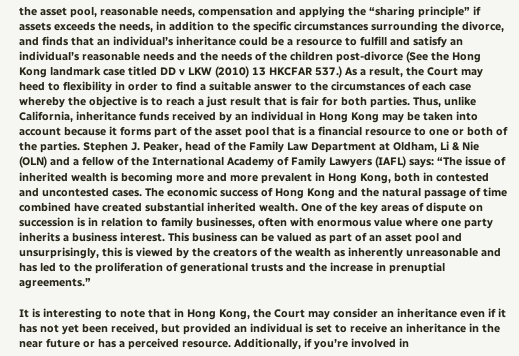the asset pool, reasonable needs, compensation and applying the “sharing principle” if assets exceeds the needs, in addition to the specific circumstances surrounding the divorce, and finds that an individual’s inheritance could be a resource to fulfill and satisfy an individual’s reasonable needs and the needs of the children post-divorce (See the Hong Kong landmark case titled DD v LKW (2010) 13 HKCFAR 537.) As a result, the Court may heed to flexibility in order to find a suitable answer to the circumstances of each case whereby the objective is to reach a just result that is fair for both parties. Thus, unlike California, inheritance funds received by an individual in Hong Kong may be taken into account because it forms part of the asset pool that is a financial resource to one or both of the parties. Stephen J. Peaker, head of the Family Law Department at Oldham, Li & Nie (OLN) and a fellow of the International Academy of Family Lawyers (IAFL) says: “The issue of inherited wealth is becoming more and more prevalent in Hong Kong, both in contested and uncontested cases. The economic success of Hong Kong and the natural passage of time combined have created substantial inherited wealth. One of the key areas of dispute on succession is in relation to family businesses, often with enormous value where one party inherits a business interest. This business can be valued as part of an asset pool and unsurprisingly, this is viewed by the creators of the wealth as inherently unreasonable and has led to the proliferation of generational trusts and the increase in prenuptial agreements.”

It is interesting to note that in Hong Kong, the Court may consider an inheritance even if it has not yet been received, but provided an individual is set to receive an inheritance in the near future or has a perceived resource. Additionally, if you’re involved in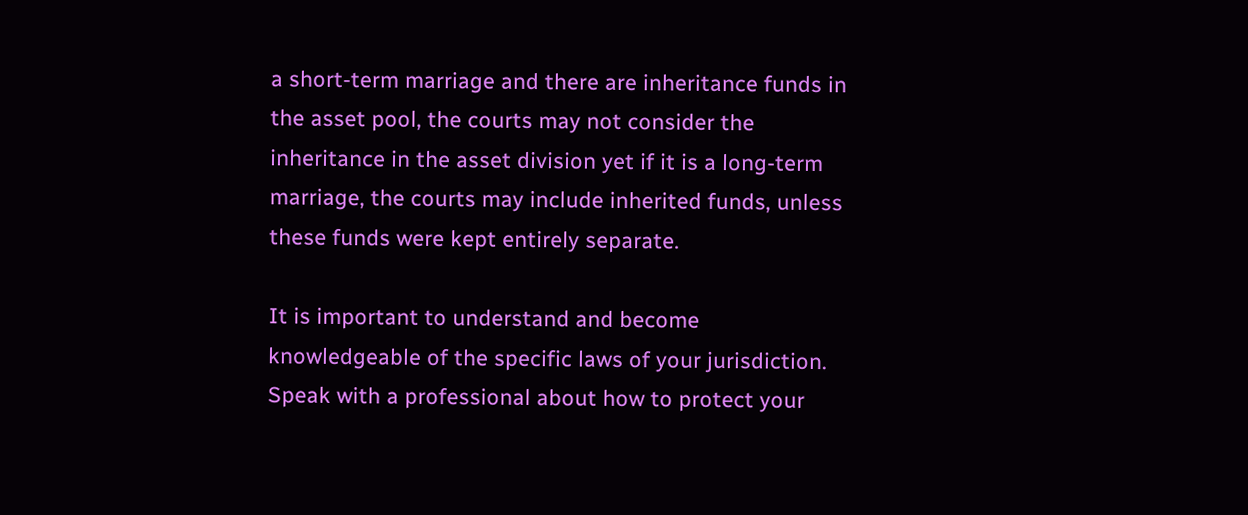a short-term marriage and there are inheritance funds in the asset pool, the courts may not consider the inheritance in the asset division yet if it is a long-term marriage, the courts may include inherited funds, unless these funds were kept entirely separate.

It is important to understand and become knowledgeable of the specific laws of your jurisdiction. Speak with a professional about how to protect your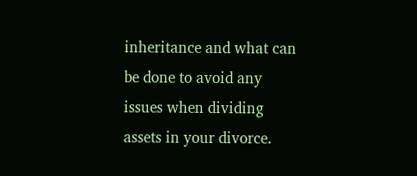inheritance and what can be done to avoid any issues when dividing assets in your divorce.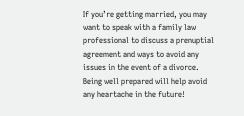If you’re getting married, you may want to speak with a family law professional to discuss a prenuptial agreement and ways to avoid any issues in the event of a divorce. Being well prepared will help avoid any heartache in the future!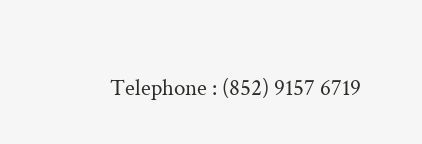Telephone : (852) 9157 6719